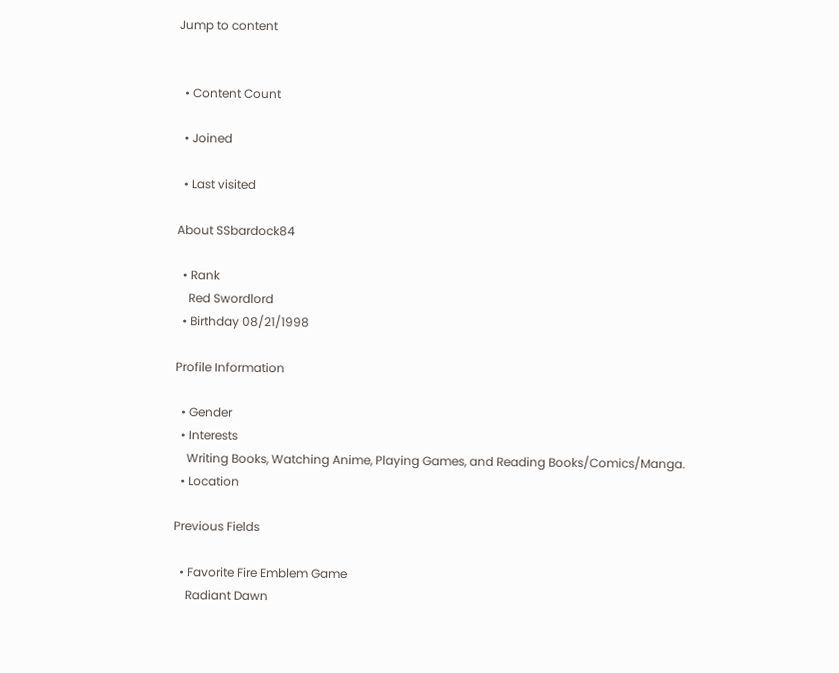Jump to content


  • Content Count

  • Joined

  • Last visited

About SSbardock84

  • Rank
    Red Swordlord
  • Birthday 08/21/1998

Profile Information

  • Gender
  • Interests
    Writing Books, Watching Anime, Playing Games, and Reading Books/Comics/Manga.
  • Location

Previous Fields

  • Favorite Fire Emblem Game
    Radiant Dawn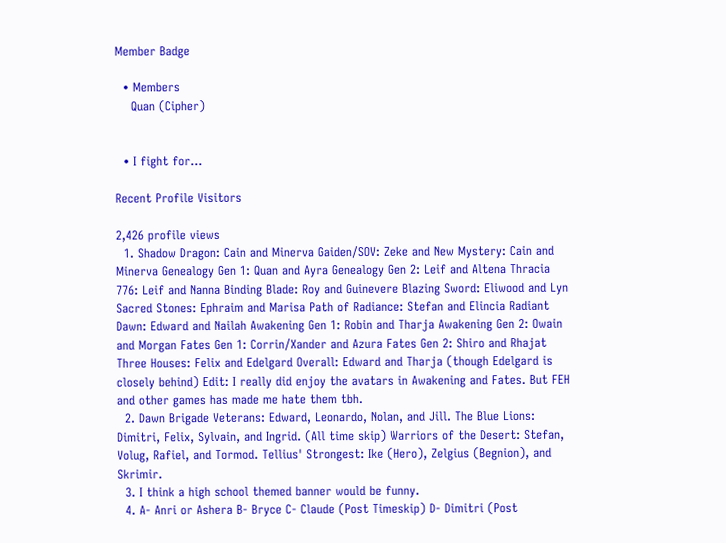Member Badge

  • Members
    Quan (Cipher)


  • I fight for...

Recent Profile Visitors

2,426 profile views
  1. Shadow Dragon: Cain and Minerva Gaiden/SOV: Zeke and New Mystery: Cain and Minerva Genealogy Gen 1: Quan and Ayra Genealogy Gen 2: Leif and Altena Thracia 776: Leif and Nanna Binding Blade: Roy and Guinevere Blazing Sword: Eliwood and Lyn Sacred Stones: Ephraim and Marisa Path of Radiance: Stefan and Elincia Radiant Dawn: Edward and Nailah Awakening Gen 1: Robin and Tharja Awakening Gen 2: Owain and Morgan Fates Gen 1: Corrin/Xander and Azura Fates Gen 2: Shiro and Rhajat Three Houses: Felix and Edelgard Overall: Edward and Tharja (though Edelgard is closely behind) Edit: I really did enjoy the avatars in Awakening and Fates. But FEH and other games has made me hate them tbh.
  2. Dawn Brigade Veterans: Edward, Leonardo, Nolan, and Jill. The Blue Lions: Dimitri, Felix, Sylvain, and Ingrid. (All time skip) Warriors of the Desert: Stefan, Volug, Rafiel, and Tormod. Tellius' Strongest: Ike (Hero), Zelgius (Begnion), and Skrimir.
  3. I think a high school themed banner would be funny.
  4. A- Anri or Ashera B- Bryce C- Claude (Post Timeskip) D- Dimitri (Post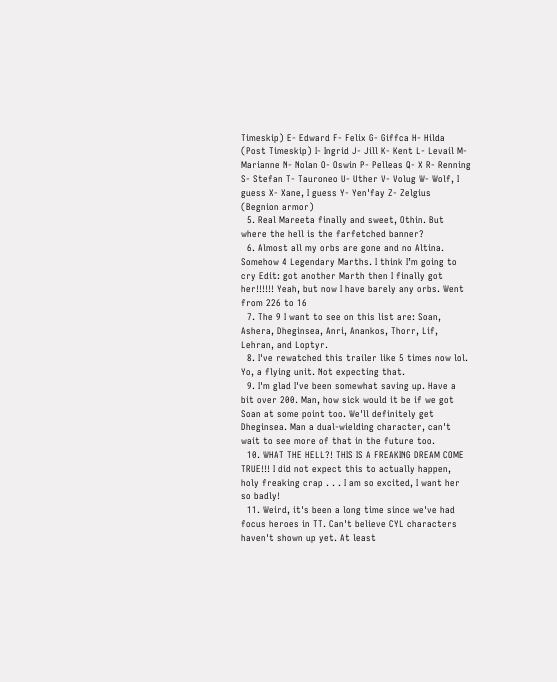Timeskip) E- Edward F- Felix G- Giffca H- Hilda (Post Timeskip) I- Ingrid J- Jill K- Kent L- Levail M- Marianne N- Nolan O- Oswin P- Pelleas Q- X R- Renning S- Stefan T- Tauroneo U- Uther V- Volug W- Wolf, I guess X- Xane, I guess Y- Yen'fay Z- Zelgius (Begnion armor)
  5. Real Mareeta finally and sweet, Othin. But where the hell is the farfetched banner?
  6. Almost all my orbs are gone and no Altina. Somehow 4 Legendary Marths. I think I’m going to cry Edit: got another Marth then I finally got her!!!!!! Yeah, but now I have barely any orbs. Went from 226 to 16
  7. The 9 I want to see on this list are: Soan, Ashera, Dheginsea, Anri, Anankos, Thorr, Lif, Lehran, and Loptyr.
  8. I've rewatched this trailer like 5 times now lol. Yo, a flying unit. Not expecting that.
  9. I'm glad I've been somewhat saving up. Have a bit over 200. Man, how sick would it be if we got Soan at some point too. We'll definitely get Dheginsea. Man a dual-wielding character, can't wait to see more of that in the future too.
  10. WHAT THE HELL?! THIS IS A FREAKING DREAM COME TRUE!!! I did not expect this to actually happen, holy freaking crap . . . I am so excited, I want her so badly!
  11. Weird, it's been a long time since we've had focus heroes in TT. Can't believe CYL characters haven't shown up yet. At least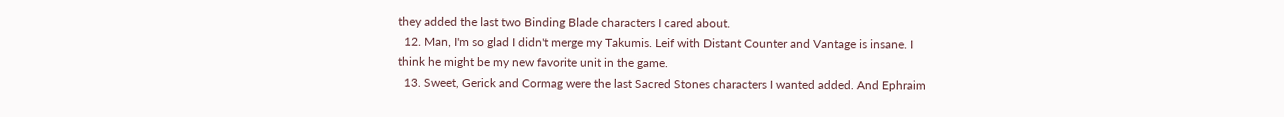they added the last two Binding Blade characters I cared about.
  12. Man, I'm so glad I didn't merge my Takumis. Leif with Distant Counter and Vantage is insane. I think he might be my new favorite unit in the game.
  13. Sweet, Gerick and Cormag were the last Sacred Stones characters I wanted added. And Ephraim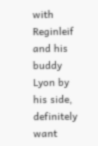with Reginleif and his buddy Lyon by his side, definitely want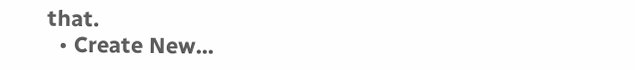that.
  • Create New...